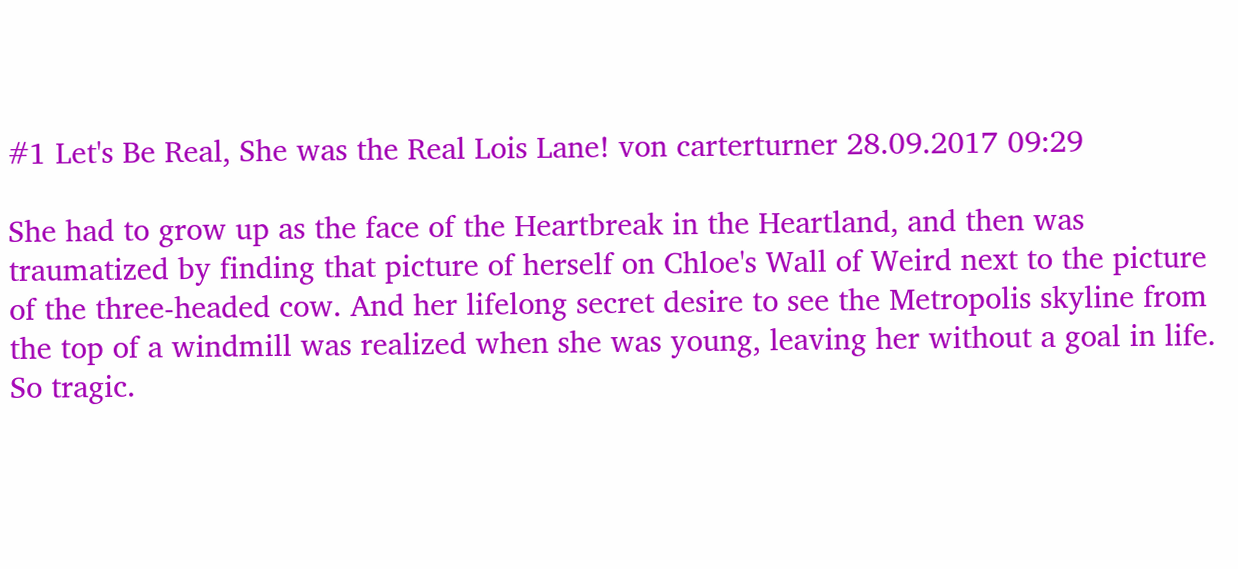#1 Let's Be Real, She was the Real Lois Lane! von carterturner 28.09.2017 09:29

She had to grow up as the face of the Heartbreak in the Heartland, and then was traumatized by finding that picture of herself on Chloe's Wall of Weird next to the picture of the three-headed cow. And her lifelong secret desire to see the Metropolis skyline from the top of a windmill was realized when she was young, leaving her without a goal in life. So tragic.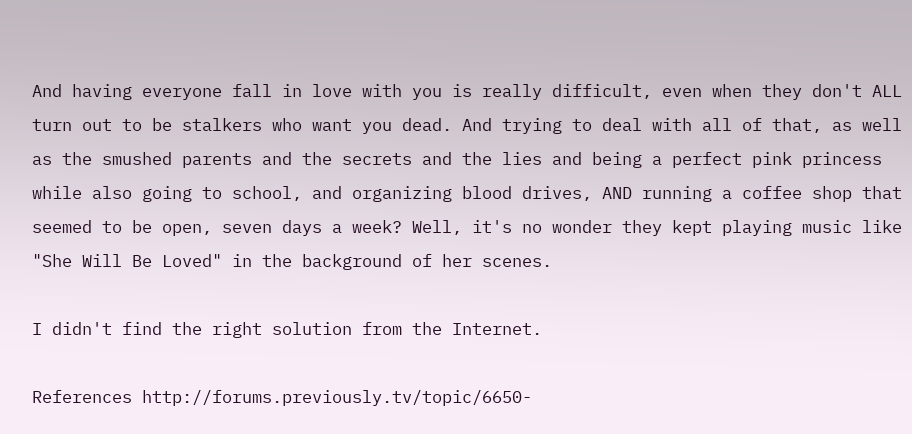And having everyone fall in love with you is really difficult, even when they don't ALL turn out to be stalkers who want you dead. And trying to deal with all of that, as well as the smushed parents and the secrets and the lies and being a perfect pink princess while also going to school, and organizing blood drives, AND running a coffee shop that seemed to be open, seven days a week? Well, it's no wonder they kept playing music like "She Will Be Loved" in the background of her scenes.

I didn't find the right solution from the Internet.

References http://forums.previously.tv/topic/6650-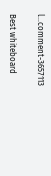l...comment-3657113

Best whiteboard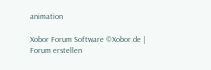animation

Xobor Forum Software ©Xobor.de | Forum erstellen